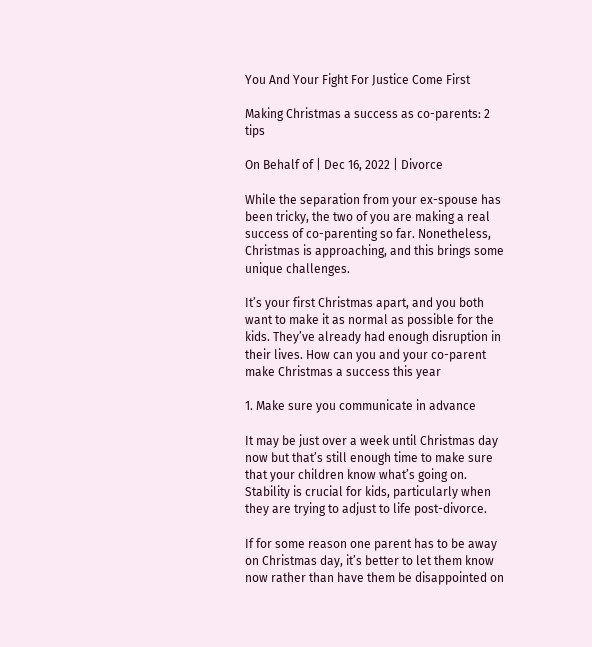You And Your Fight For Justice Come First

Making Christmas a success as co-parents: 2 tips

On Behalf of | Dec 16, 2022 | Divorce

While the separation from your ex-spouse has been tricky, the two of you are making a real success of co-parenting so far. Nonetheless, Christmas is approaching, and this brings some unique challenges.

It’s your first Christmas apart, and you both want to make it as normal as possible for the kids. They’ve already had enough disruption in their lives. How can you and your co-parent make Christmas a success this year

1. Make sure you communicate in advance

It may be just over a week until Christmas day now but that’s still enough time to make sure that your children know what’s going on. Stability is crucial for kids, particularly when they are trying to adjust to life post-divorce.

If for some reason one parent has to be away on Christmas day, it’s better to let them know now rather than have them be disappointed on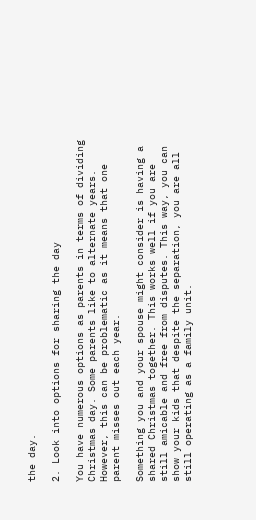the day.

2. Look into options for sharing the day

You have numerous options as parents in terms of dividing Christmas day. Some parents like to alternate years. However, this can be problematic as it means that one parent misses out each year.

Something you and your spouse might consider is having a shared Christmas together. This works well if you are still amicable and free from disputes. This way, you can show your kids that despite the separation, you are all still operating as a family unit.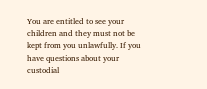You are entitled to see your children and they must not be kept from you unlawfully. If you have questions about your custodial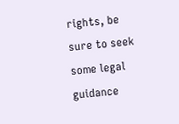rights, be sure to seek some legal guidance